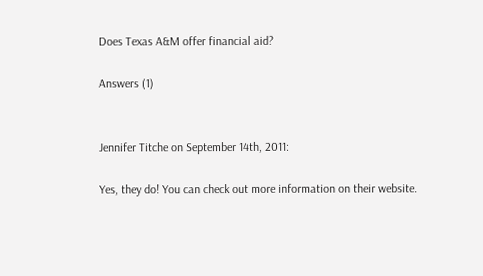Does Texas A&M offer financial aid?

Answers (1)


Jennifer Titche on September 14th, 2011:

Yes, they do! You can check out more information on their website.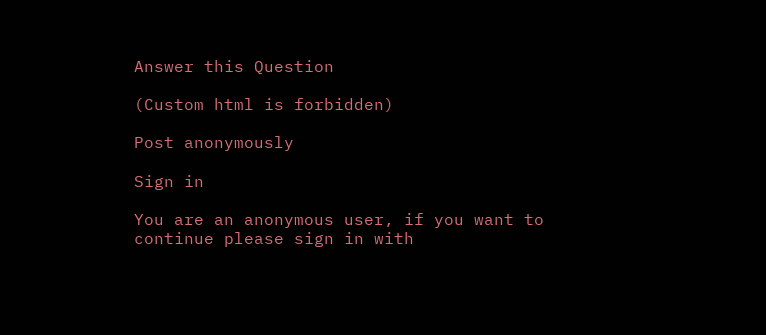Answer this Question

(Custom html is forbidden)

Post anonymously

Sign in

You are an anonymous user, if you want to continue please sign in with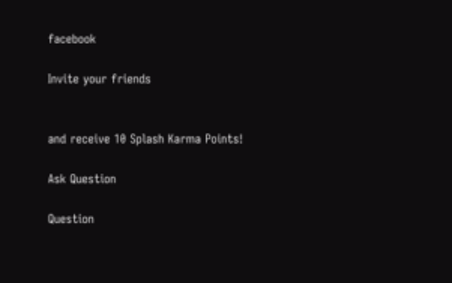facebook

Invite your friends


and receive 10 Splash Karma Points!

Ask Question

Question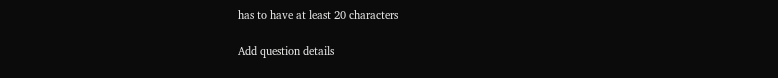has to have at least 20 characters

Add question details